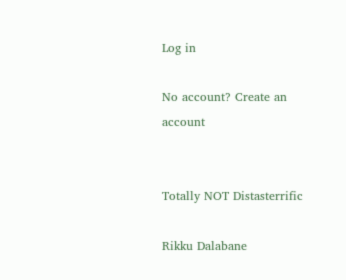Log in

No account? Create an account


Totally NOT Distasterrific

Rikku Dalabane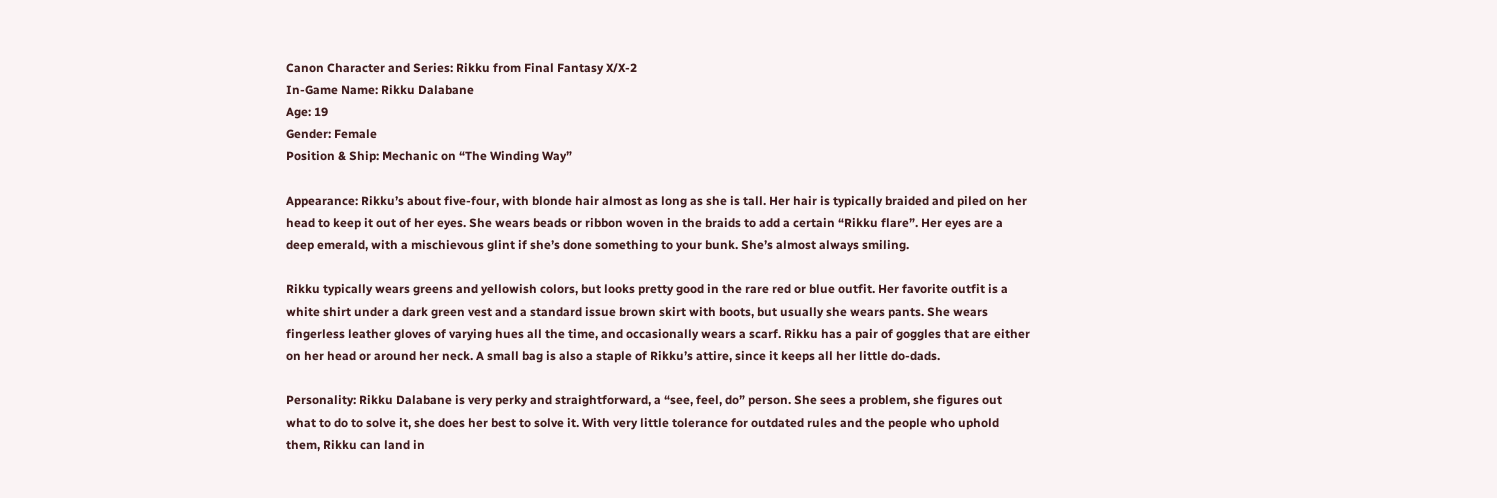Canon Character and Series: Rikku from Final Fantasy X/X-2
In-Game Name: Rikku Dalabane
Age: 19
Gender: Female
Position & Ship: Mechanic on “The Winding Way”

Appearance: Rikku’s about five-four, with blonde hair almost as long as she is tall. Her hair is typically braided and piled on her head to keep it out of her eyes. She wears beads or ribbon woven in the braids to add a certain “Rikku flare”. Her eyes are a deep emerald, with a mischievous glint if she’s done something to your bunk. She’s almost always smiling.

Rikku typically wears greens and yellowish colors, but looks pretty good in the rare red or blue outfit. Her favorite outfit is a white shirt under a dark green vest and a standard issue brown skirt with boots, but usually she wears pants. She wears fingerless leather gloves of varying hues all the time, and occasionally wears a scarf. Rikku has a pair of goggles that are either on her head or around her neck. A small bag is also a staple of Rikku’s attire, since it keeps all her little do-dads.

Personality: Rikku Dalabane is very perky and straightforward, a “see, feel, do” person. She sees a problem, she figures out what to do to solve it, she does her best to solve it. With very little tolerance for outdated rules and the people who uphold them, Rikku can land in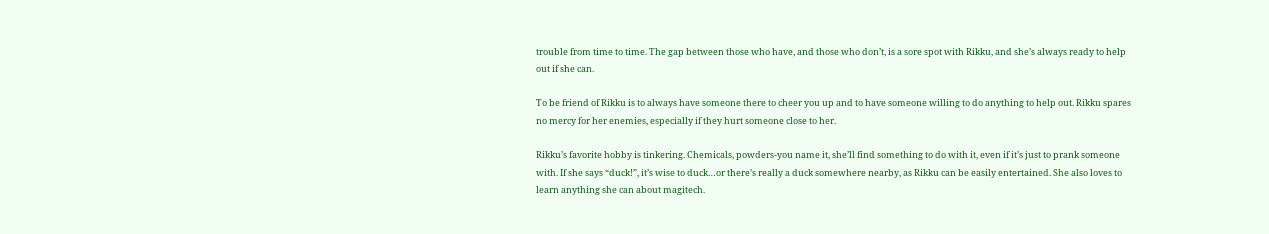trouble from time to time. The gap between those who have, and those who don’t, is a sore spot with Rikku, and she’s always ready to help out if she can.

To be friend of Rikku is to always have someone there to cheer you up and to have someone willing to do anything to help out. Rikku spares no mercy for her enemies, especially if they hurt someone close to her.

Rikku’s favorite hobby is tinkering. Chemicals, powders-you name it, she’ll find something to do with it, even if it’s just to prank someone with. If she says “duck!”, it’s wise to duck…or there’s really a duck somewhere nearby, as Rikku can be easily entertained. She also loves to learn anything she can about magitech.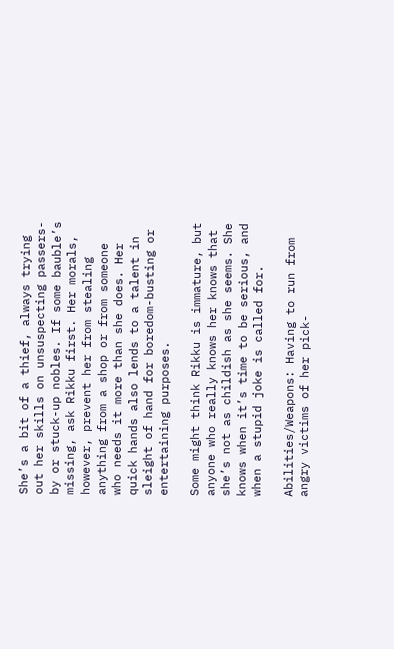She’s a bit of a thief, always trying out her skills on unsuspecting passers-by or stuck-up nobles. If some bauble’s missing, ask Rikku first. Her morals, however, prevent her from stealing anything from a shop or from someone who needs it more than she does. Her quick hands also lends to a talent in sleight of hand for boredom-busting or entertaining purposes.

Some might think Rikku is immature, but anyone who really knows her knows that she’s not as childish as she seems. She knows when it’s time to be serious, and when a stupid joke is called for.

Abilities/Weapons: Having to run from angry victims of her pick-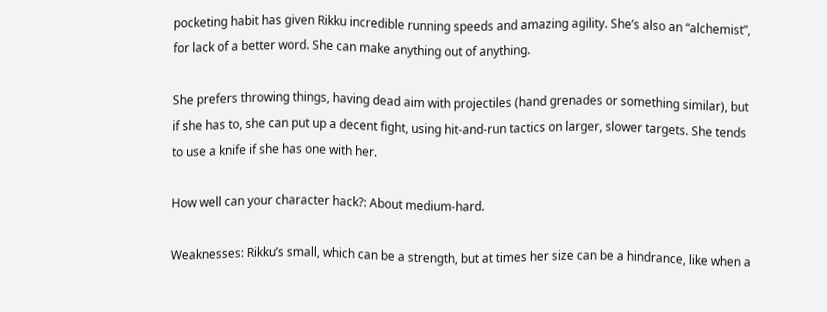pocketing habit has given Rikku incredible running speeds and amazing agility. She’s also an “alchemist”, for lack of a better word. She can make anything out of anything.

She prefers throwing things, having dead aim with projectiles (hand grenades or something similar), but if she has to, she can put up a decent fight, using hit-and-run tactics on larger, slower targets. She tends to use a knife if she has one with her.

How well can your character hack?: About medium-hard.

Weaknesses: Rikku’s small, which can be a strength, but at times her size can be a hindrance, like when a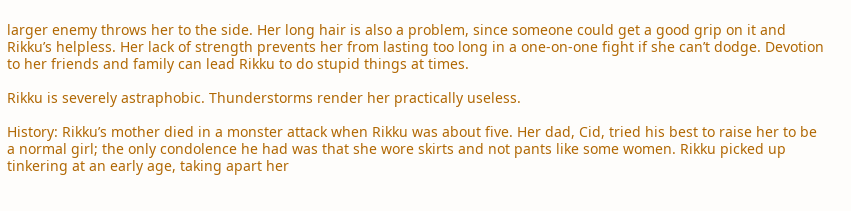larger enemy throws her to the side. Her long hair is also a problem, since someone could get a good grip on it and Rikku’s helpless. Her lack of strength prevents her from lasting too long in a one-on-one fight if she can’t dodge. Devotion to her friends and family can lead Rikku to do stupid things at times.

Rikku is severely astraphobic. Thunderstorms render her practically useless.

History: Rikku’s mother died in a monster attack when Rikku was about five. Her dad, Cid, tried his best to raise her to be a normal girl; the only condolence he had was that she wore skirts and not pants like some women. Rikku picked up tinkering at an early age, taking apart her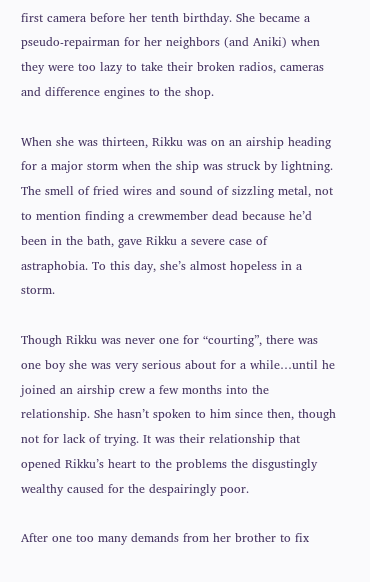first camera before her tenth birthday. She became a pseudo-repairman for her neighbors (and Aniki) when they were too lazy to take their broken radios, cameras and difference engines to the shop.

When she was thirteen, Rikku was on an airship heading for a major storm when the ship was struck by lightning. The smell of fried wires and sound of sizzling metal, not to mention finding a crewmember dead because he’d been in the bath, gave Rikku a severe case of astraphobia. To this day, she’s almost hopeless in a storm.

Though Rikku was never one for “courting”, there was one boy she was very serious about for a while…until he joined an airship crew a few months into the relationship. She hasn’t spoken to him since then, though not for lack of trying. It was their relationship that opened Rikku’s heart to the problems the disgustingly wealthy caused for the despairingly poor.

After one too many demands from her brother to fix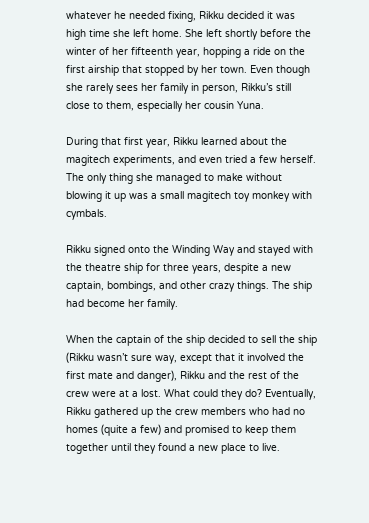whatever he needed fixing, Rikku decided it was high time she left home. She left shortly before the winter of her fifteenth year, hopping a ride on the first airship that stopped by her town. Even though she rarely sees her family in person, Rikku’s still close to them, especially her cousin Yuna.

During that first year, Rikku learned about the magitech experiments, and even tried a few herself. The only thing she managed to make without blowing it up was a small magitech toy monkey with cymbals.

Rikku signed onto the Winding Way and stayed with the theatre ship for three years, despite a new captain, bombings, and other crazy things. The ship had become her family.

When the captain of the ship decided to sell the ship (Rikku wasn’t sure way, except that it involved the first mate and danger), Rikku and the rest of the crew were at a lost. What could they do? Eventually, Rikku gathered up the crew members who had no homes (quite a few) and promised to keep them together until they found a new place to live.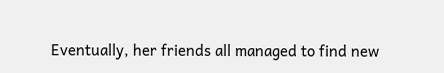Eventually, her friends all managed to find new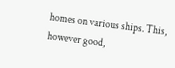homes on various ships. This, however good,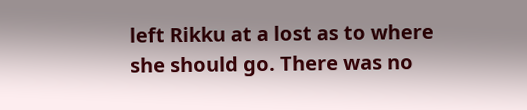left Rikku at a lost as to where she should go. There was no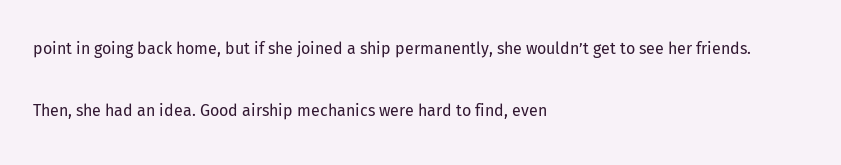point in going back home, but if she joined a ship permanently, she wouldn’t get to see her friends.

Then, she had an idea. Good airship mechanics were hard to find, even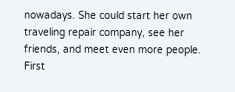nowadays. She could start her own traveling repair company, see her friends, and meet even more people. First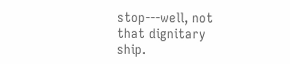stop---well, not that dignitary ship.